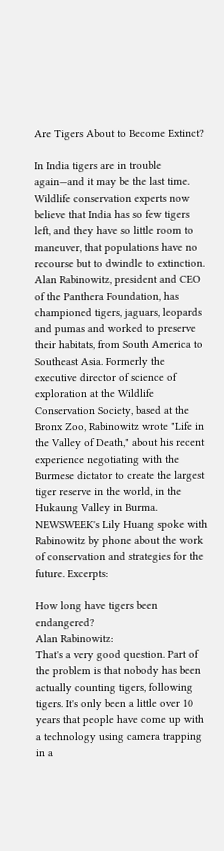Are Tigers About to Become Extinct?

In India tigers are in trouble again—and it may be the last time. Wildlife conservation experts now believe that India has so few tigers left, and they have so little room to maneuver, that populations have no recourse but to dwindle to extinction. Alan Rabinowitz, president and CEO of the Panthera Foundation, has championed tigers, jaguars, leopards and pumas and worked to preserve their habitats, from South America to Southeast Asia. Formerly the executive director of science of exploration at the Wildlife Conservation Society, based at the Bronx Zoo, Rabinowitz wrote "Life in the Valley of Death," about his recent experience negotiating with the Burmese dictator to create the largest tiger reserve in the world, in the Hukaung Valley in Burma. NEWSWEEK's Lily Huang spoke with Rabinowitz by phone about the work of conservation and strategies for the future. Excerpts:

How long have tigers been endangered?
Alan Rabinowitz:
That's a very good question. Part of the problem is that nobody has been actually counting tigers, following tigers. It's only been a little over 10 years that people have come up with a technology using camera trapping in a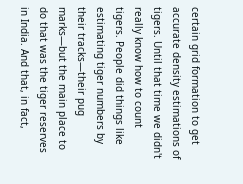certain grid formation to get accurate density estimations of tigers. Until that time we didn't really know how to count tigers. People did things like estimating tiger numbers by their tracks—their pug marks—but the main place to do that was the tiger reserves in India. And that, in fact,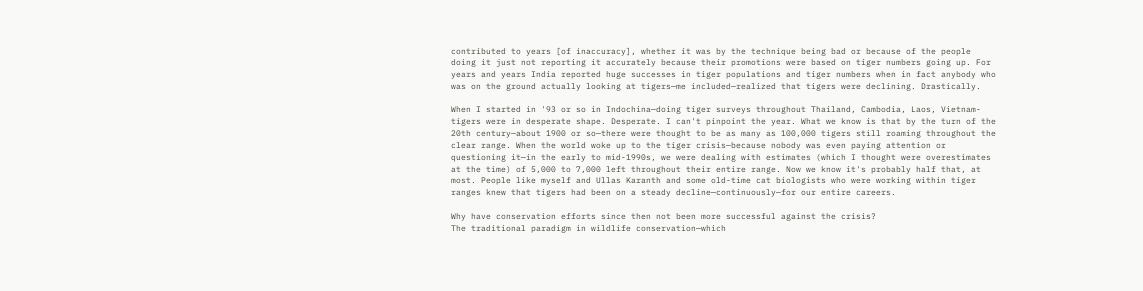contributed to years [of inaccuracy], whether it was by the technique being bad or because of the people doing it just not reporting it accurately because their promotions were based on tiger numbers going up. For years and years India reported huge successes in tiger populations and tiger numbers when in fact anybody who was on the ground actually looking at tigers—me included—realized that tigers were declining. Drastically.

When I started in '93 or so in Indochina—doing tiger surveys throughout Thailand, Cambodia, Laos, Vietnam-tigers were in desperate shape. Desperate. I can't pinpoint the year. What we know is that by the turn of the 20th century—about 1900 or so—there were thought to be as many as 100,000 tigers still roaming throughout the clear range. When the world woke up to the tiger crisis—because nobody was even paying attention or questioning it—in the early to mid-1990s, we were dealing with estimates (which I thought were overestimates at the time) of 5,000 to 7,000 left throughout their entire range. Now we know it's probably half that, at most. People like myself and Ullas Karanth and some old-time cat biologists who were working within tiger ranges knew that tigers had been on a steady decline—continuously—for our entire careers.

Why have conservation efforts since then not been more successful against the crisis?
The traditional paradigm in wildlife conservation—which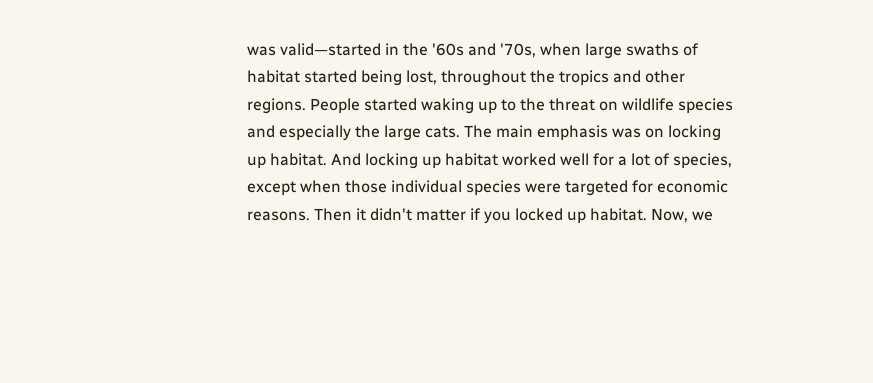was valid—started in the '60s and '70s, when large swaths of habitat started being lost, throughout the tropics and other regions. People started waking up to the threat on wildlife species and especially the large cats. The main emphasis was on locking up habitat. And locking up habitat worked well for a lot of species, except when those individual species were targeted for economic reasons. Then it didn't matter if you locked up habitat. Now, we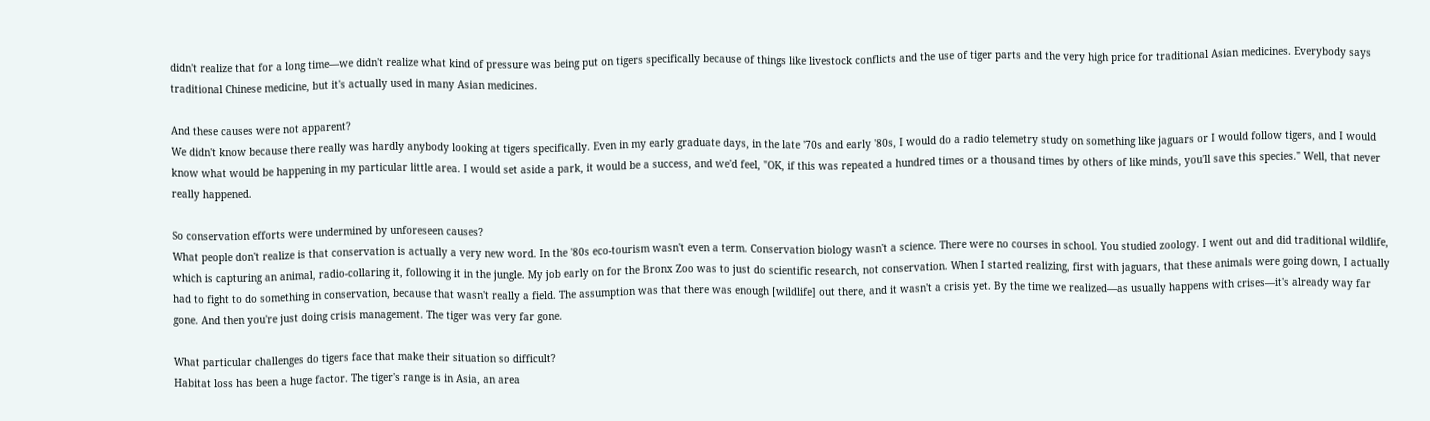didn't realize that for a long time—we didn't realize what kind of pressure was being put on tigers specifically because of things like livestock conflicts and the use of tiger parts and the very high price for traditional Asian medicines. Everybody says traditional Chinese medicine, but it's actually used in many Asian medicines.

And these causes were not apparent?
We didn't know because there really was hardly anybody looking at tigers specifically. Even in my early graduate days, in the late '70s and early '80s, I would do a radio telemetry study on something like jaguars or I would follow tigers, and I would know what would be happening in my particular little area. I would set aside a park, it would be a success, and we'd feel, "OK, if this was repeated a hundred times or a thousand times by others of like minds, you'll save this species." Well, that never really happened.

So conservation efforts were undermined by unforeseen causes?
What people don't realize is that conservation is actually a very new word. In the '80s eco-tourism wasn't even a term. Conservation biology wasn't a science. There were no courses in school. You studied zoology. I went out and did traditional wildlife, which is capturing an animal, radio-collaring it, following it in the jungle. My job early on for the Bronx Zoo was to just do scientific research, not conservation. When I started realizing, first with jaguars, that these animals were going down, I actually had to fight to do something in conservation, because that wasn't really a field. The assumption was that there was enough [wildlife] out there, and it wasn't a crisis yet. By the time we realized—as usually happens with crises—it's already way far gone. And then you're just doing crisis management. The tiger was very far gone.

What particular challenges do tigers face that make their situation so difficult?
Habitat loss has been a huge factor. The tiger's range is in Asia, an area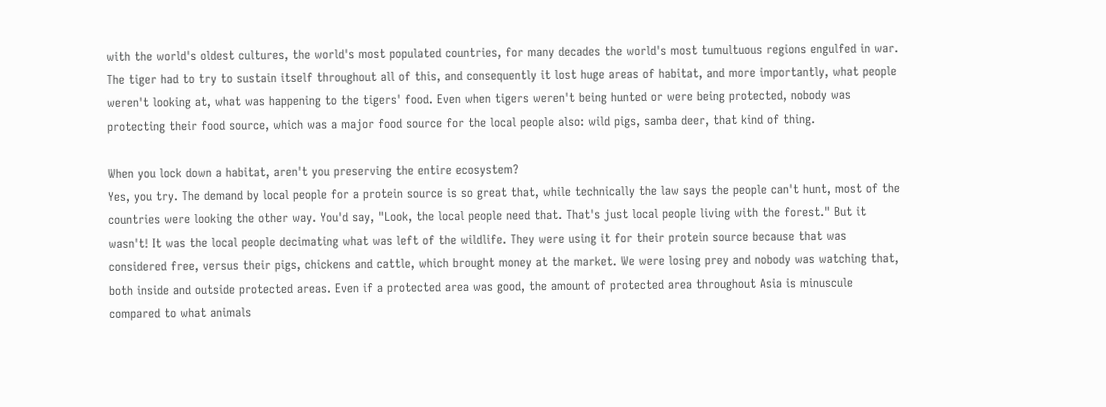with the world's oldest cultures, the world's most populated countries, for many decades the world's most tumultuous regions engulfed in war. The tiger had to try to sustain itself throughout all of this, and consequently it lost huge areas of habitat, and more importantly, what people weren't looking at, what was happening to the tigers' food. Even when tigers weren't being hunted or were being protected, nobody was protecting their food source, which was a major food source for the local people also: wild pigs, samba deer, that kind of thing.

When you lock down a habitat, aren't you preserving the entire ecosystem?
Yes, you try. The demand by local people for a protein source is so great that, while technically the law says the people can't hunt, most of the countries were looking the other way. You'd say, "Look, the local people need that. That's just local people living with the forest." But it wasn't! It was the local people decimating what was left of the wildlife. They were using it for their protein source because that was considered free, versus their pigs, chickens and cattle, which brought money at the market. We were losing prey and nobody was watching that, both inside and outside protected areas. Even if a protected area was good, the amount of protected area throughout Asia is minuscule compared to what animals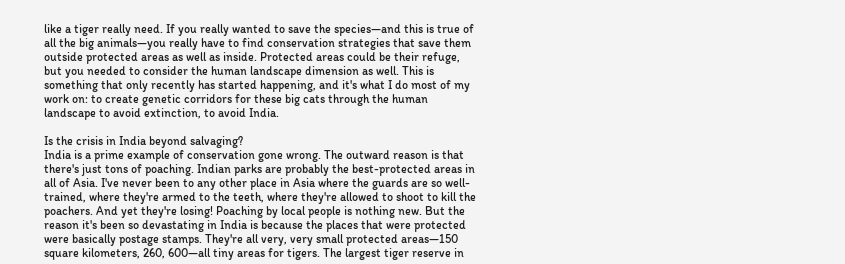like a tiger really need. If you really wanted to save the species—and this is true of all the big animals—you really have to find conservation strategies that save them outside protected areas as well as inside. Protected areas could be their refuge, but you needed to consider the human landscape dimension as well. This is something that only recently has started happening, and it's what I do most of my work on: to create genetic corridors for these big cats through the human landscape to avoid extinction, to avoid India.

Is the crisis in India beyond salvaging?
India is a prime example of conservation gone wrong. The outward reason is that there's just tons of poaching. Indian parks are probably the best-protected areas in all of Asia. I've never been to any other place in Asia where the guards are so well-trained, where they're armed to the teeth, where they're allowed to shoot to kill the poachers. And yet they're losing! Poaching by local people is nothing new. But the reason it's been so devastating in India is because the places that were protected were basically postage stamps. They're all very, very small protected areas—150 square kilometers, 260, 600—all tiny areas for tigers. The largest tiger reserve in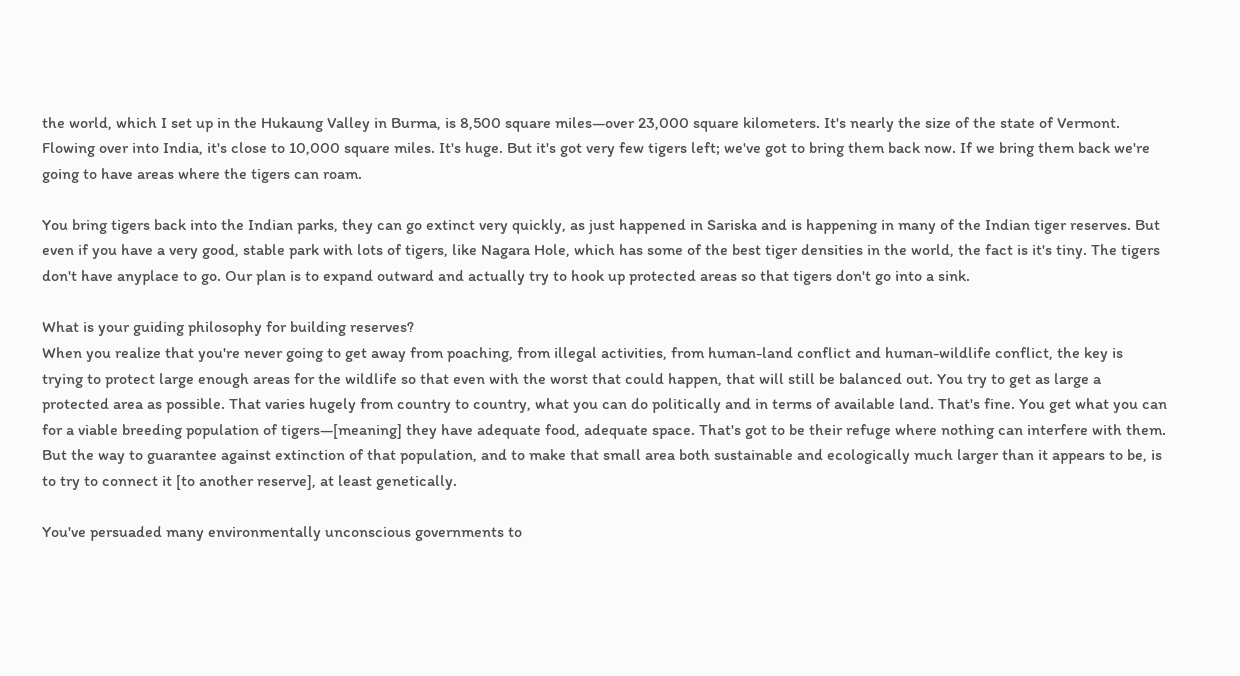the world, which I set up in the Hukaung Valley in Burma, is 8,500 square miles—over 23,000 square kilometers. It's nearly the size of the state of Vermont. Flowing over into India, it's close to 10,000 square miles. It's huge. But it's got very few tigers left; we've got to bring them back now. If we bring them back we're going to have areas where the tigers can roam.

You bring tigers back into the Indian parks, they can go extinct very quickly, as just happened in Sariska and is happening in many of the Indian tiger reserves. But even if you have a very good, stable park with lots of tigers, like Nagara Hole, which has some of the best tiger densities in the world, the fact is it's tiny. The tigers don't have anyplace to go. Our plan is to expand outward and actually try to hook up protected areas so that tigers don't go into a sink.

What is your guiding philosophy for building reserves?
When you realize that you're never going to get away from poaching, from illegal activities, from human-land conflict and human-wildlife conflict, the key is trying to protect large enough areas for the wildlife so that even with the worst that could happen, that will still be balanced out. You try to get as large a protected area as possible. That varies hugely from country to country, what you can do politically and in terms of available land. That's fine. You get what you can for a viable breeding population of tigers—[meaning] they have adequate food, adequate space. That's got to be their refuge where nothing can interfere with them. But the way to guarantee against extinction of that population, and to make that small area both sustainable and ecologically much larger than it appears to be, is to try to connect it [to another reserve], at least genetically.

You've persuaded many environmentally unconscious governments to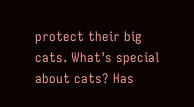protect their big cats. What's special about cats? Has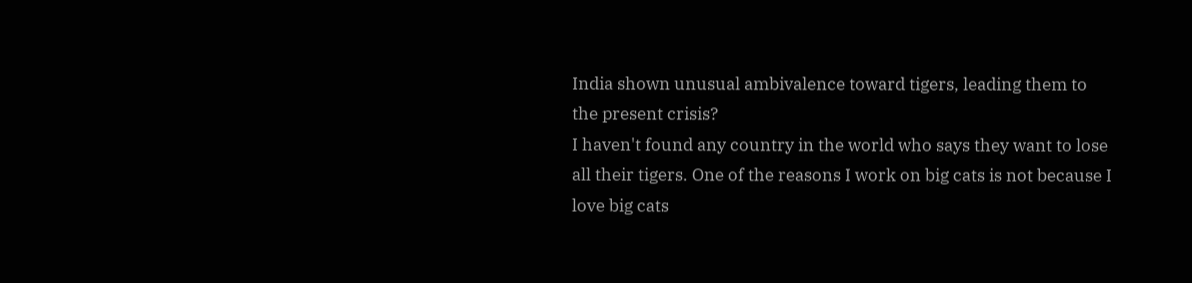India shown unusual ambivalence toward tigers, leading them to the present crisis?
I haven't found any country in the world who says they want to lose all their tigers. One of the reasons I work on big cats is not because I love big cats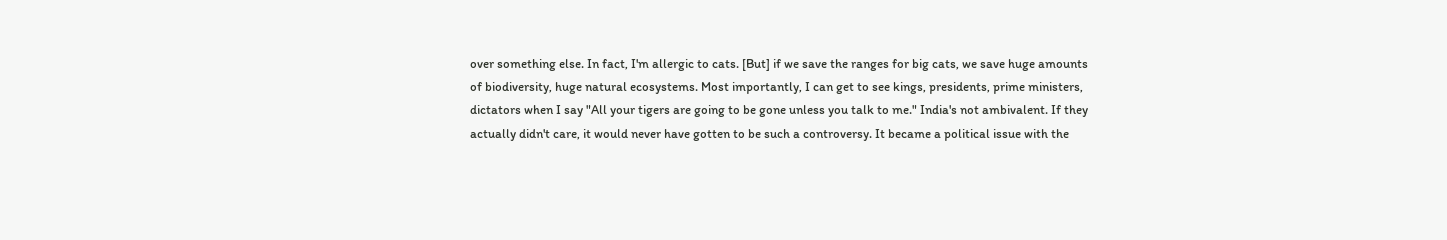over something else. In fact, I'm allergic to cats. [But] if we save the ranges for big cats, we save huge amounts of biodiversity, huge natural ecosystems. Most importantly, I can get to see kings, presidents, prime ministers, dictators when I say "All your tigers are going to be gone unless you talk to me." India's not ambivalent. If they actually didn't care, it would never have gotten to be such a controversy. It became a political issue with the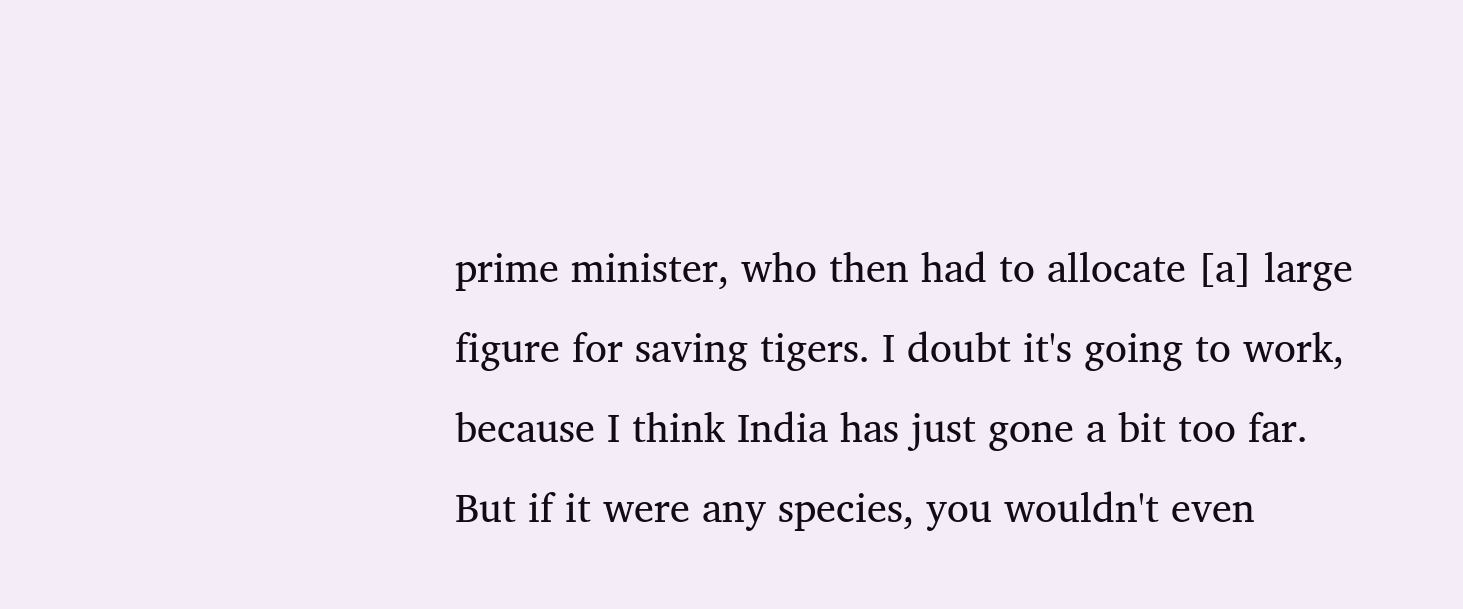prime minister, who then had to allocate [a] large figure for saving tigers. I doubt it's going to work, because I think India has just gone a bit too far. But if it were any species, you wouldn't even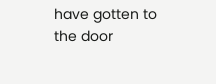have gotten to the door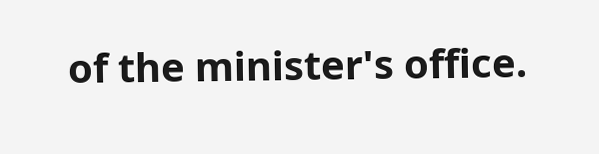of the minister's office.